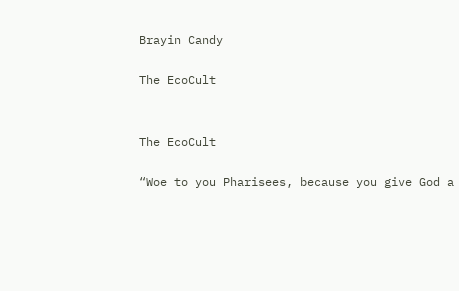Brayin Candy

The EcoCult


The EcoCult

“Woe to you Pharisees, because you give God a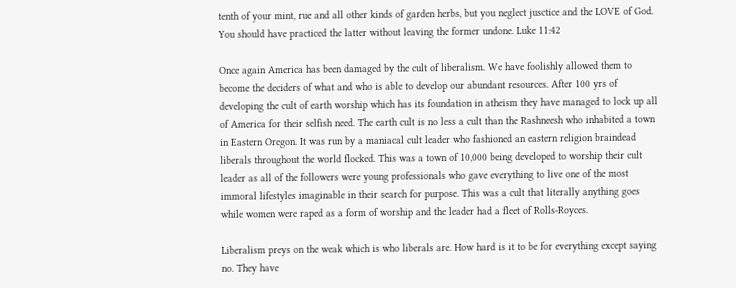tenth of your mint, rue and all other kinds of garden herbs, but you neglect jusctice and the LOVE of God. You should have practiced the latter without leaving the former undone. Luke 11:42

Once again America has been damaged by the cult of liberalism. We have foolishly allowed them to become the deciders of what and who is able to develop our abundant resources. After 100 yrs of developing the cult of earth worship which has its foundation in atheism they have managed to lock up all of America for their selfish need. The earth cult is no less a cult than the Rashneesh who inhabited a town in Eastern Oregon. It was run by a maniacal cult leader who fashioned an eastern religion braindead liberals throughout the world flocked. This was a town of 10,000 being developed to worship their cult leader as all of the followers were young professionals who gave everything to live one of the most immoral lifestyles imaginable in their search for purpose. This was a cult that literally anything goes while women were raped as a form of worship and the leader had a fleet of Rolls-Royces.

Liberalism preys on the weak which is who liberals are. How hard is it to be for everything except saying no. They have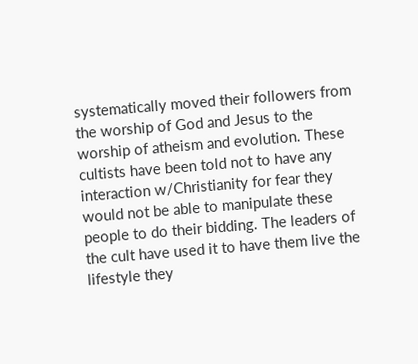systematically moved their followers from the worship of God and Jesus to the worship of atheism and evolution. These cultists have been told not to have any interaction w/Christianity for fear they would not be able to manipulate these people to do their bidding. The leaders of the cult have used it to have them live the lifestyle they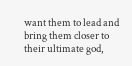want them to lead and bring them closer to their ultimate god,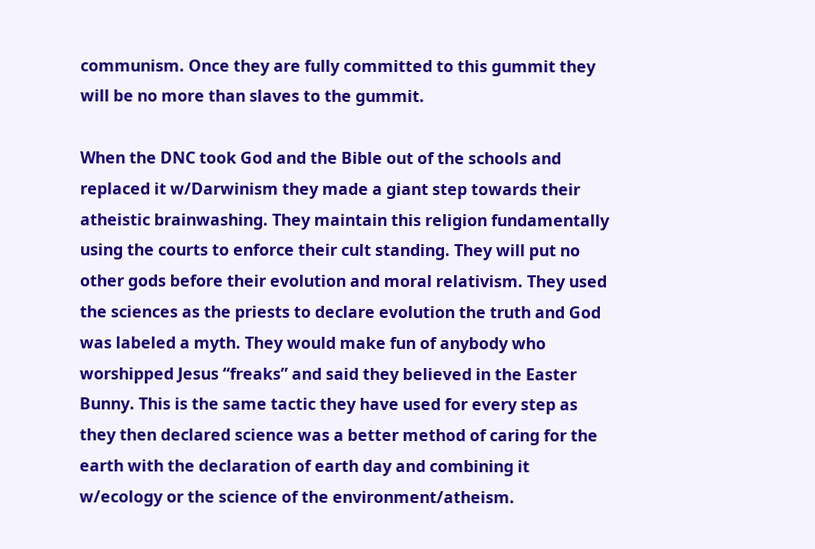communism. Once they are fully committed to this gummit they will be no more than slaves to the gummit.

When the DNC took God and the Bible out of the schools and replaced it w/Darwinism they made a giant step towards their atheistic brainwashing. They maintain this religion fundamentally using the courts to enforce their cult standing. They will put no other gods before their evolution and moral relativism. They used the sciences as the priests to declare evolution the truth and God was labeled a myth. They would make fun of anybody who worshipped Jesus “freaks” and said they believed in the Easter Bunny. This is the same tactic they have used for every step as they then declared science was a better method of caring for the earth with the declaration of earth day and combining it w/ecology or the science of the environment/atheism.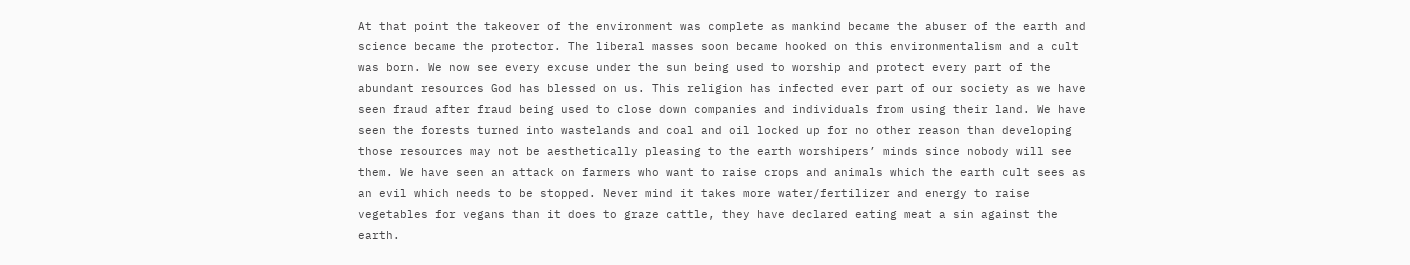At that point the takeover of the environment was complete as mankind became the abuser of the earth and science became the protector. The liberal masses soon became hooked on this environmentalism and a cult was born. We now see every excuse under the sun being used to worship and protect every part of the abundant resources God has blessed on us. This religion has infected ever part of our society as we have seen fraud after fraud being used to close down companies and individuals from using their land. We have seen the forests turned into wastelands and coal and oil locked up for no other reason than developing those resources may not be aesthetically pleasing to the earth worshipers’ minds since nobody will see them. We have seen an attack on farmers who want to raise crops and animals which the earth cult sees as an evil which needs to be stopped. Never mind it takes more water/fertilizer and energy to raise vegetables for vegans than it does to graze cattle, they have declared eating meat a sin against the earth.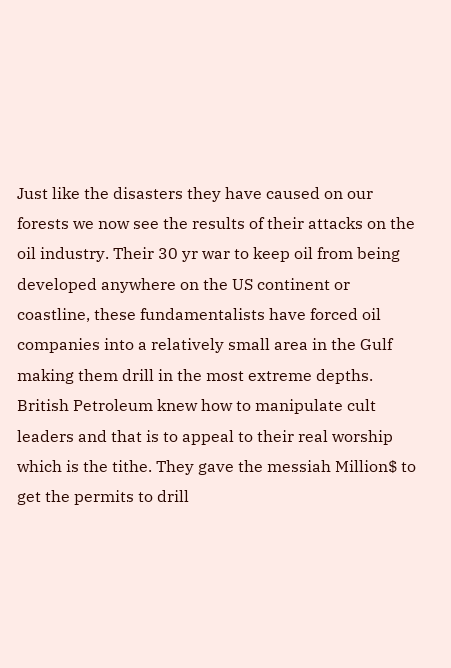Just like the disasters they have caused on our forests we now see the results of their attacks on the oil industry. Their 30 yr war to keep oil from being developed anywhere on the US continent or coastline, these fundamentalists have forced oil companies into a relatively small area in the Gulf making them drill in the most extreme depths. British Petroleum knew how to manipulate cult leaders and that is to appeal to their real worship which is the tithe. They gave the messiah Million$ to get the permits to drill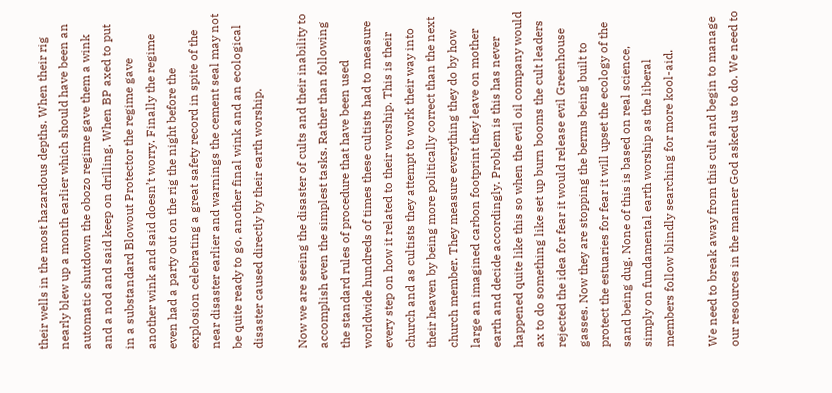their wells in the most hazardous depths. When their rig nearly blew up a month earlier which should have been an automatic shutdown the obozo regime gave them a wink and a nod and said keep on drilling. When BP axed to put in a substandard Blowout Protector the regime gave another wink and said doesn’t worry. Finally the regime even had a party out on the rig the night before the explosion celebrating a great safety record in spite of the near disaster earlier and warnings the cement seal may not be quite ready to go, another final wink and an ecological disaster caused directly by their earth worship.

Now we are seeing the disaster of cults and their inability to accomplish even the simplest tasks. Rather than following the standard rules of procedure that have been used worldwide hundreds of times these cultists had to measure every step on how it related to their worship. This is their church and as cultists they attempt to work their way into their heaven by being more politically correct than the next church member. They measure everything they do by how large an imagined carbon footprint they leave on mother earth and decide accordingly. Problem is this has never happened quite like this so when the evil oil company would ax to do something like set up burn booms the cult leaders rejected the idea for fear it would release evil Greenhouse gasses. Now they are stopping the berms being built to protect the estuaries for fear it will upset the ecology of the sand being dug. None of this is based on real science, simply on fundamental earth worship as the liberal members follow blindly searching for more kool-aid.

We need to break away from this cult and begin to manage our resources in the manner God asked us to do. We need to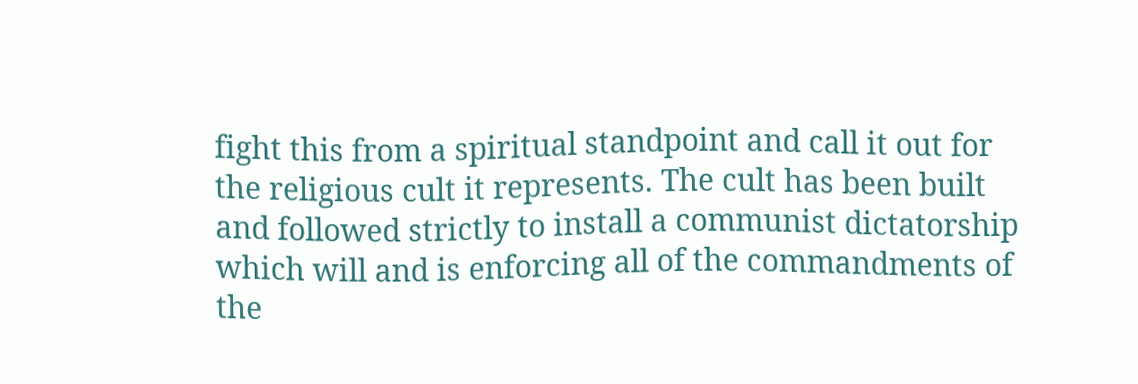fight this from a spiritual standpoint and call it out for the religious cult it represents. The cult has been built and followed strictly to install a communist dictatorship which will and is enforcing all of the commandments of the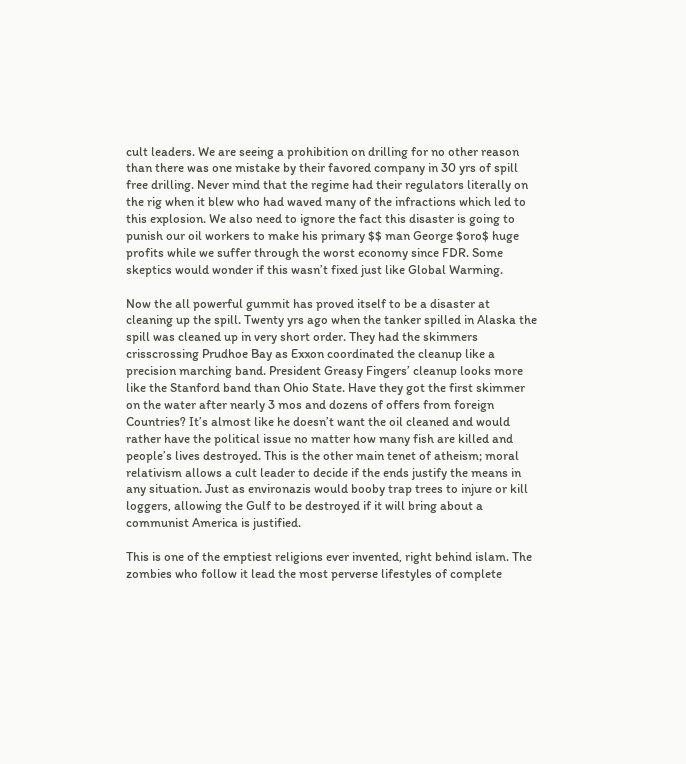cult leaders. We are seeing a prohibition on drilling for no other reason than there was one mistake by their favored company in 30 yrs of spill free drilling. Never mind that the regime had their regulators literally on the rig when it blew who had waved many of the infractions which led to this explosion. We also need to ignore the fact this disaster is going to punish our oil workers to make his primary $$ man George $oro$ huge profits while we suffer through the worst economy since FDR. Some skeptics would wonder if this wasn’t fixed just like Global Warming.

Now the all powerful gummit has proved itself to be a disaster at cleaning up the spill. Twenty yrs ago when the tanker spilled in Alaska the spill was cleaned up in very short order. They had the skimmers crisscrossing Prudhoe Bay as Exxon coordinated the cleanup like a precision marching band. President Greasy Fingers’ cleanup looks more like the Stanford band than Ohio State. Have they got the first skimmer on the water after nearly 3 mos and dozens of offers from foreign Countries? It’s almost like he doesn’t want the oil cleaned and would rather have the political issue no matter how many fish are killed and people’s lives destroyed. This is the other main tenet of atheism; moral relativism allows a cult leader to decide if the ends justify the means in any situation. Just as environazis would booby trap trees to injure or kill loggers, allowing the Gulf to be destroyed if it will bring about a communist America is justified.

This is one of the emptiest religions ever invented, right behind islam. The zombies who follow it lead the most perverse lifestyles of complete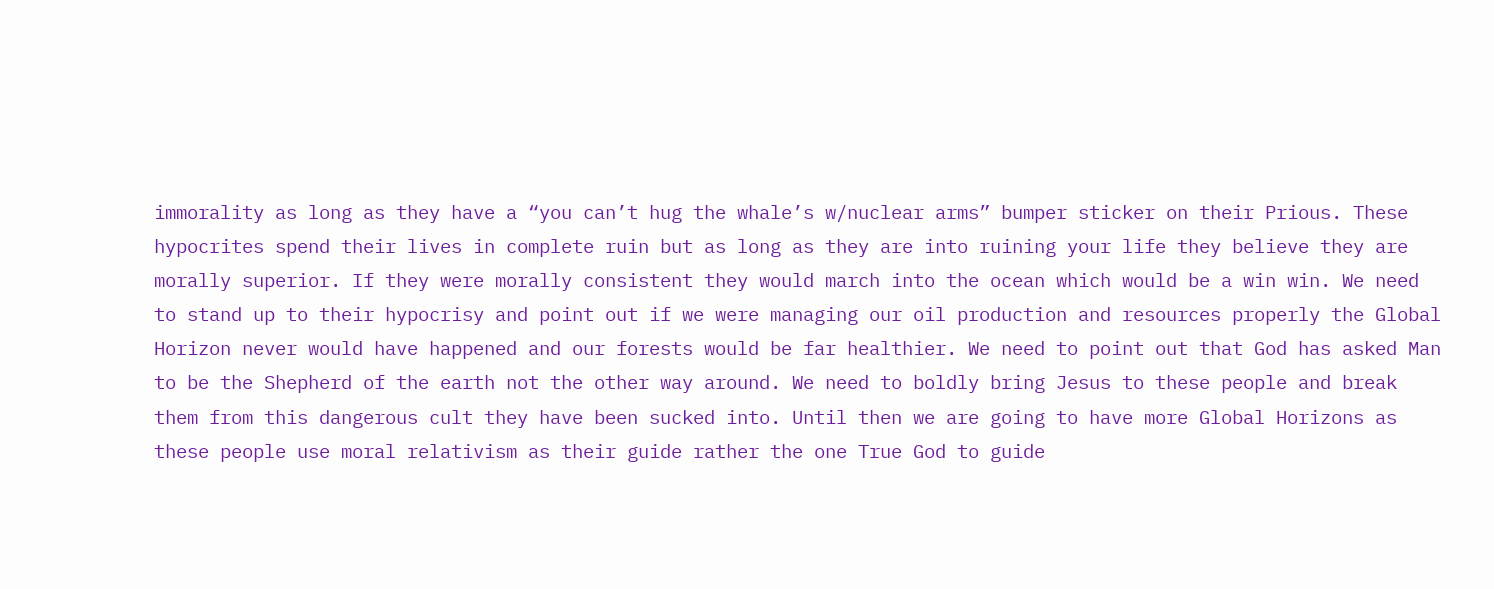immorality as long as they have a “you can’t hug the whale’s w/nuclear arms” bumper sticker on their Prious. These hypocrites spend their lives in complete ruin but as long as they are into ruining your life they believe they are morally superior. If they were morally consistent they would march into the ocean which would be a win win. We need to stand up to their hypocrisy and point out if we were managing our oil production and resources properly the Global Horizon never would have happened and our forests would be far healthier. We need to point out that God has asked Man to be the Shepherd of the earth not the other way around. We need to boldly bring Jesus to these people and break them from this dangerous cult they have been sucked into. Until then we are going to have more Global Horizons as these people use moral relativism as their guide rather the one True God to guide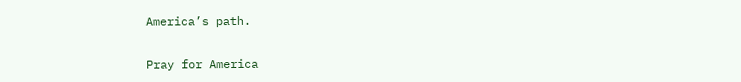America’s path.

Pray for America